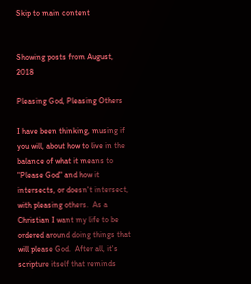Skip to main content


Showing posts from August, 2018

Pleasing God, Pleasing Others

I have been thinking, musing if you will, about how to live in the balance of what it means to "Please God" and how it intersects, or doesn't intersect, with pleasing others.  As a Christian I want my life to be ordered around doing things that will please God.  After all, it's scripture itself that reminds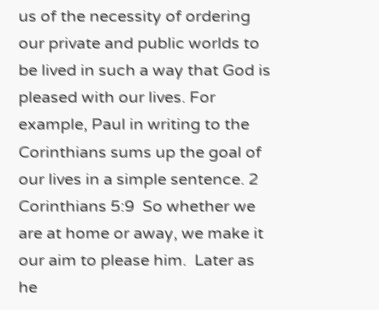us of the necessity of ordering our private and public worlds to be lived in such a way that God is pleased with our lives. For example, Paul in writing to the Corinthians sums up the goal of our lives in a simple sentence. 2 Corinthians 5:9  So whether we are at home or away, we make it our aim to please him.  Later as he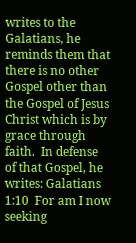writes to the Galatians, he reminds them that there is no other Gospel other than the Gospel of Jesus Christ which is by grace through faith.  In defense of that Gospel, he writes: Galatians 1:10  For am I now seeking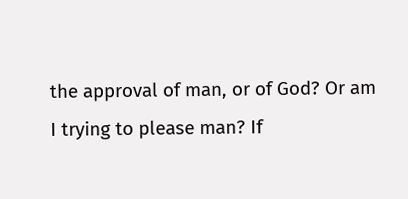the approval of man, or of God? Or am I trying to please man? If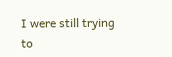I were still trying to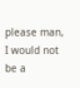please man, I would not be a